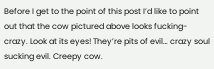Before I get to the point of this post I’d like to point out that the cow pictured above looks fucking-crazy. Look at its eyes! They’re pits of evil… crazy soul sucking evil. Creepy cow.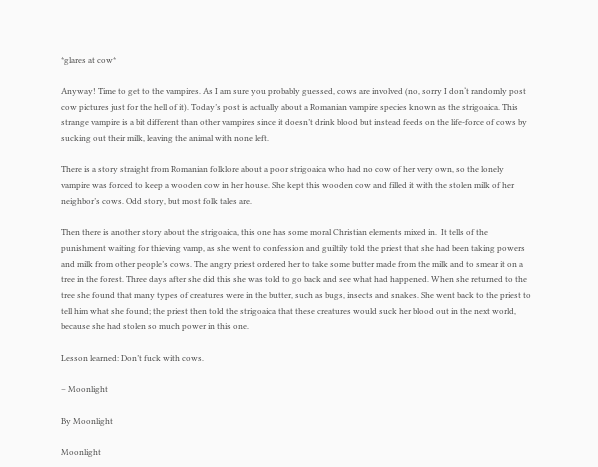*glares at cow*

Anyway! Time to get to the vampires. As I am sure you probably guessed, cows are involved (no, sorry I don‘t randomly post cow pictures just for the hell of it). Today’s post is actually about a Romanian vampire species known as the strigoaica. This strange vampire is a bit different than other vampires since it doesn’t drink blood but instead feeds on the life-force of cows by sucking out their milk, leaving the animal with none left.

There is a story straight from Romanian folklore about a poor strigoaica who had no cow of her very own, so the lonely vampire was forced to keep a wooden cow in her house. She kept this wooden cow and filled it with the stolen milk of her neighbor’s cows. Odd story, but most folk tales are.

Then there is another story about the strigoaica, this one has some moral Christian elements mixed in.  It tells of the punishment waiting for thieving vamp, as she went to confession and guiltily told the priest that she had been taking powers and milk from other people’s cows. The angry priest ordered her to take some butter made from the milk and to smear it on a tree in the forest. Three days after she did this she was told to go back and see what had happened. When she returned to the tree she found that many types of creatures were in the butter, such as bugs, insects and snakes. She went back to the priest to tell him what she found; the priest then told the strigoaica that these creatures would suck her blood out in the next world, because she had stolen so much power in this one.

Lesson learned: Don’t fuck with cows.

– Moonlight

By Moonlight

Moonlight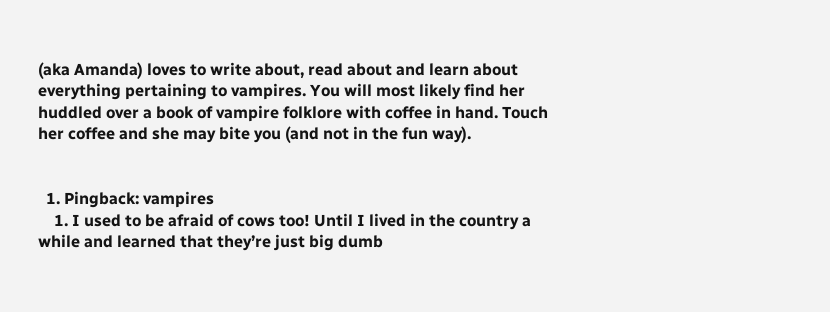(aka Amanda) loves to write about, read about and learn about everything pertaining to vampires. You will most likely find her huddled over a book of vampire folklore with coffee in hand. Touch her coffee and she may bite you (and not in the fun way).


  1. Pingback: vampires
    1. I used to be afraid of cows too! Until I lived in the country a while and learned that they’re just big dumb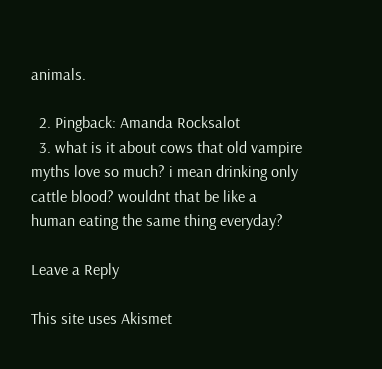animals.

  2. Pingback: Amanda Rocksalot
  3. what is it about cows that old vampire myths love so much? i mean drinking only cattle blood? wouldnt that be like a human eating the same thing everyday?

Leave a Reply

This site uses Akismet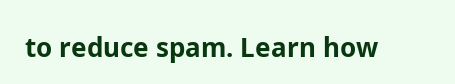to reduce spam. Learn how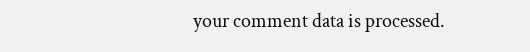your comment data is processed.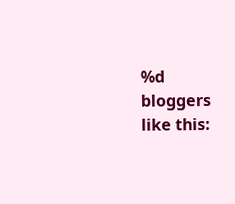%d bloggers like this: